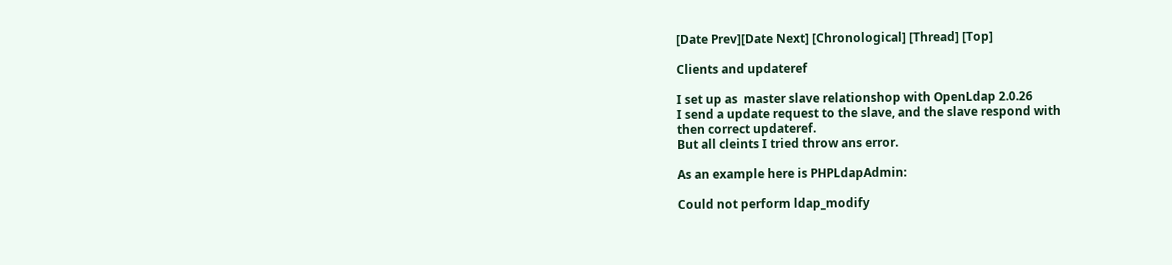[Date Prev][Date Next] [Chronological] [Thread] [Top]

Clients and updateref

I set up as  master slave relationshop with OpenLdap 2.0.26
I send a update request to the slave, and the slave respond with
then correct updateref.
But all cleints I tried throw ans error.

As an example here is PHPLdapAdmin:

Could not perform ldap_modify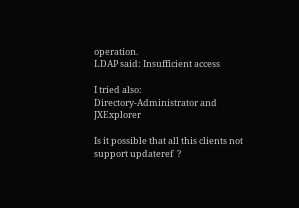operation.
LDAP said: Insufficient access

I tried also:
Directory-Administrator and JXExplorer

Is it possible that all this clients not support updateref  ?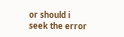or should i seek the error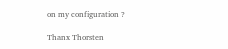on my configuration ?

Thanx Thorsten